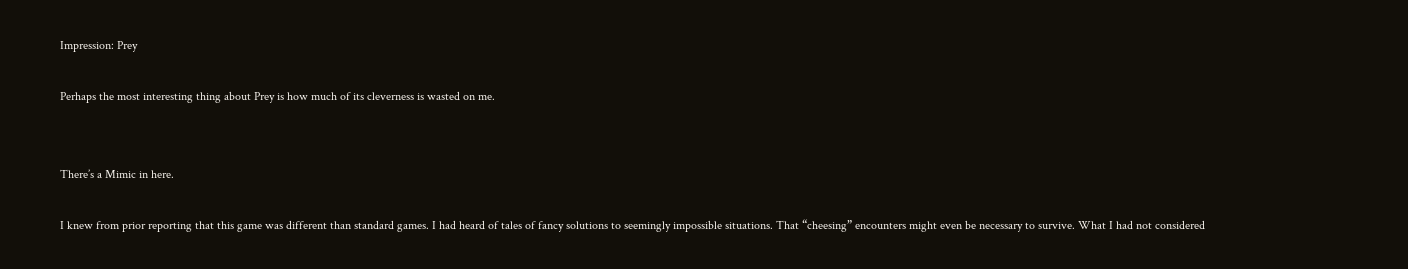Impression: Prey

Perhaps the most interesting thing about Prey is how much of its cleverness is wasted on me.


There’s a Mimic in here.

I knew from prior reporting that this game was different than standard games. I had heard of tales of fancy solutions to seemingly impossible situations. That “cheesing” encounters might even be necessary to survive. What I had not considered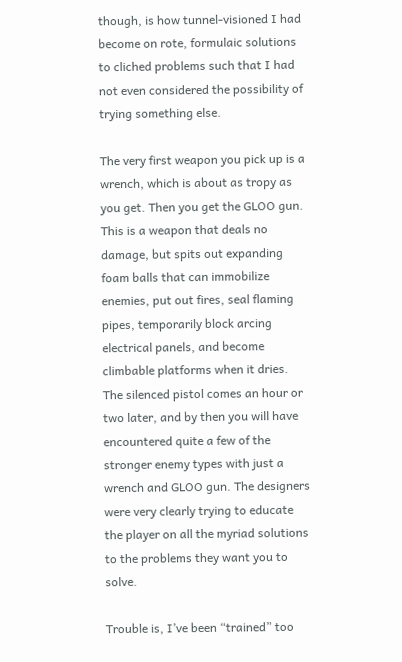though, is how tunnel-visioned I had become on rote, formulaic solutions to cliched problems such that I had not even considered the possibility of trying something else.

The very first weapon you pick up is a wrench, which is about as tropy as you get. Then you get the GLOO gun. This is a weapon that deals no damage, but spits out expanding foam balls that can immobilize enemies, put out fires, seal flaming pipes, temporarily block arcing electrical panels, and become climbable platforms when it dries. The silenced pistol comes an hour or two later, and by then you will have encountered quite a few of the stronger enemy types with just a wrench and GLOO gun. The designers were very clearly trying to educate the player on all the myriad solutions to the problems they want you to solve.

Trouble is, I’ve been “trained” too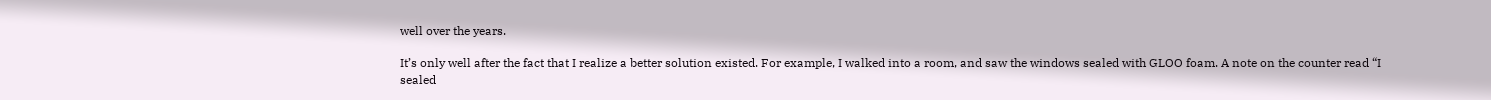well over the years.

It’s only well after the fact that I realize a better solution existed. For example, I walked into a room, and saw the windows sealed with GLOO foam. A note on the counter read “I sealed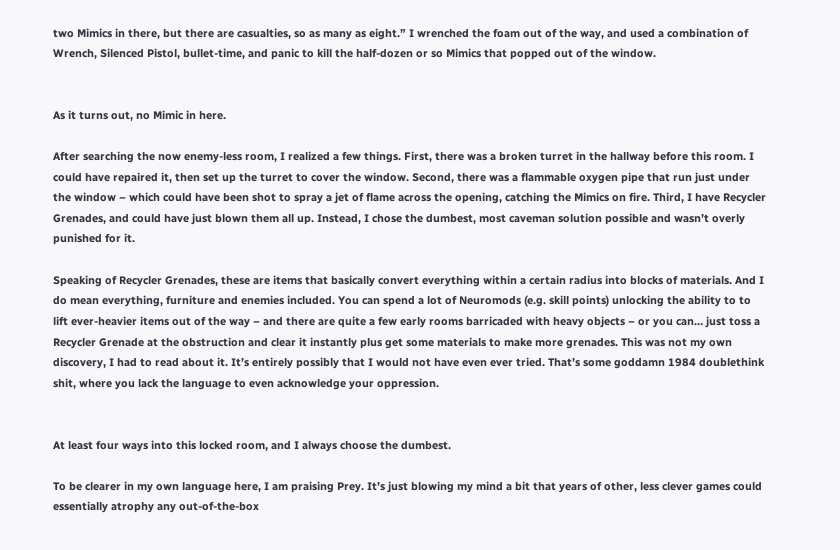two Mimics in there, but there are casualties, so as many as eight.” I wrenched the foam out of the way, and used a combination of Wrench, Silenced Pistol, bullet-time, and panic to kill the half-dozen or so Mimics that popped out of the window.


As it turns out, no Mimic in here.

After searching the now enemy-less room, I realized a few things. First, there was a broken turret in the hallway before this room. I could have repaired it, then set up the turret to cover the window. Second, there was a flammable oxygen pipe that run just under the window – which could have been shot to spray a jet of flame across the opening, catching the Mimics on fire. Third, I have Recycler Grenades, and could have just blown them all up. Instead, I chose the dumbest, most caveman solution possible and wasn’t overly punished for it.

Speaking of Recycler Grenades, these are items that basically convert everything within a certain radius into blocks of materials. And I do mean everything, furniture and enemies included. You can spend a lot of Neuromods (e.g. skill points) unlocking the ability to to lift ever-heavier items out of the way – and there are quite a few early rooms barricaded with heavy objects – or you can… just toss a Recycler Grenade at the obstruction and clear it instantly plus get some materials to make more grenades. This was not my own discovery, I had to read about it. It’s entirely possibly that I would not have even ever tried. That’s some goddamn 1984 doublethink shit, where you lack the language to even acknowledge your oppression.


At least four ways into this locked room, and I always choose the dumbest.

To be clearer in my own language here, I am praising Prey. It’s just blowing my mind a bit that years of other, less clever games could essentially atrophy any out-of-the-box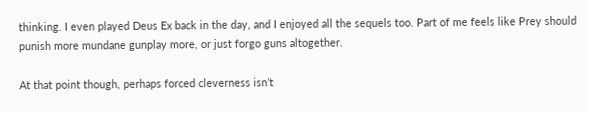thinking. I even played Deus Ex back in the day, and I enjoyed all the sequels too. Part of me feels like Prey should punish more mundane gunplay more, or just forgo guns altogether.

At that point though, perhaps forced cleverness isn’t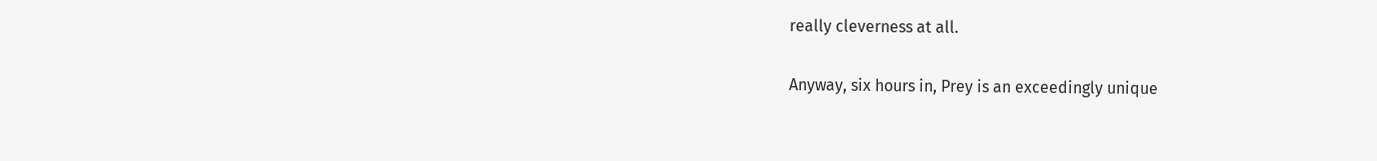really cleverness at all.

Anyway, six hours in, Prey is an exceedingly unique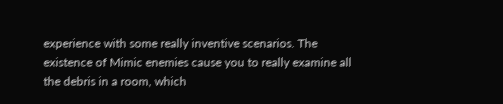experience with some really inventive scenarios. The existence of Mimic enemies cause you to really examine all the debris in a room, which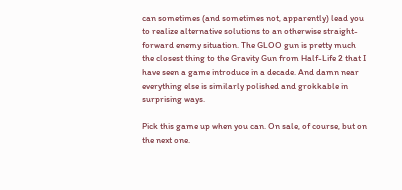can sometimes (and sometimes not, apparently) lead you to realize alternative solutions to an otherwise straight-forward enemy situation. The GLOO gun is pretty much the closest thing to the Gravity Gun from Half-Life 2 that I have seen a game introduce in a decade. And damn near everything else is similarly polished and grokkable in surprising ways.

Pick this game up when you can. On sale, of course, but on the next one.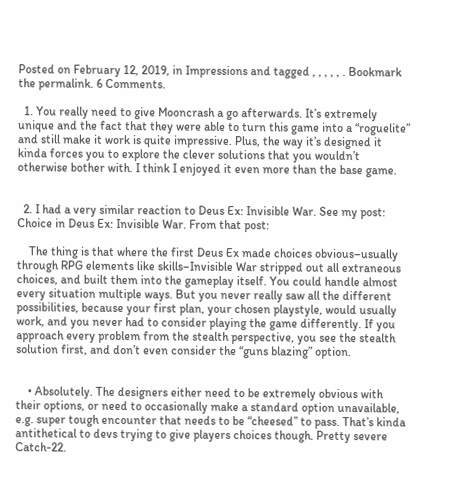Posted on February 12, 2019, in Impressions and tagged , , , , , . Bookmark the permalink. 6 Comments.

  1. You really need to give Mooncrash a go afterwards. It’s extremely unique and the fact that they were able to turn this game into a “roguelite” and still make it work is quite impressive. Plus, the way it’s designed it kinda forces you to explore the clever solutions that you wouldn’t otherwise bother with. I think I enjoyed it even more than the base game.


  2. I had a very similar reaction to Deus Ex: Invisible War. See my post: Choice in Deus Ex: Invisible War. From that post:

    The thing is that where the first Deus Ex made choices obvious–usually through RPG elements like skills–Invisible War stripped out all extraneous choices, and built them into the gameplay itself. You could handle almost every situation multiple ways. But you never really saw all the different possibilities, because your first plan, your chosen playstyle, would usually work, and you never had to consider playing the game differently. If you approach every problem from the stealth perspective, you see the stealth solution first, and don’t even consider the “guns blazing” option.


    • Absolutely. The designers either need to be extremely obvious with their options, or need to occasionally make a standard option unavailable, e.g. super tough encounter that needs to be “cheesed” to pass. That’s kinda antithetical to devs trying to give players choices though. Pretty severe Catch-22.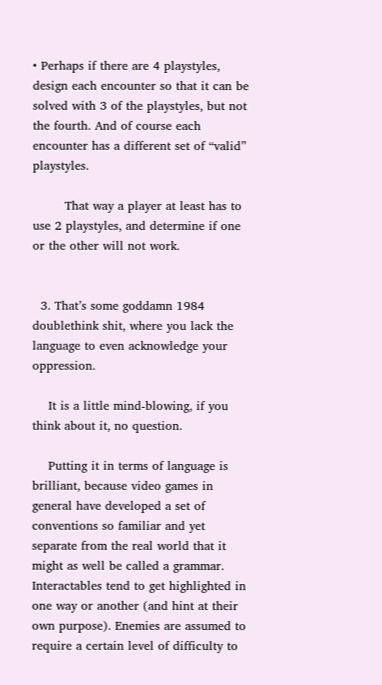• Perhaps if there are 4 playstyles, design each encounter so that it can be solved with 3 of the playstyles, but not the fourth. And of course each encounter has a different set of “valid” playstyles.

        That way a player at least has to use 2 playstyles, and determine if one or the other will not work.


  3. That’s some goddamn 1984 doublethink shit, where you lack the language to even acknowledge your oppression.

    It is a little mind-blowing, if you think about it, no question.

    Putting it in terms of language is brilliant, because video games in general have developed a set of conventions so familiar and yet separate from the real world that it might as well be called a grammar. Interactables tend to get highlighted in one way or another (and hint at their own purpose). Enemies are assumed to require a certain level of difficulty to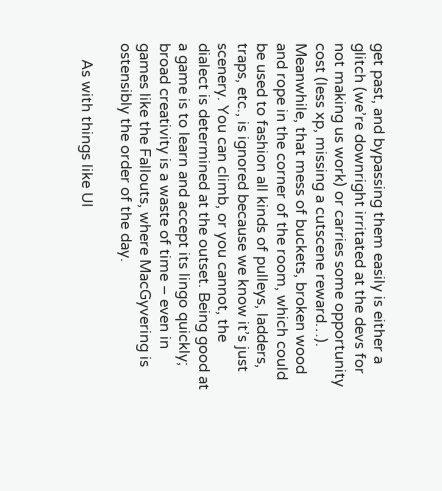get past, and bypassing them easily is either a glitch (we’re downright irritated at the devs for not making us work) or carries some opportunity cost (less xp, missing a cutscene reward…). Meanwhile, that mess of buckets, broken wood and rope in the corner of the room, which could be used to fashion all kinds of pulleys, ladders, traps, etc., is ignored because we know it’s just scenery. You can climb, or you cannot, the dialect is determined at the outset. Being good at a game is to learn and accept its lingo quickly; broad creativity is a waste of time – even in games like the Fallouts, where MacGyvering is ostensibly the order of the day.

    As with things like UI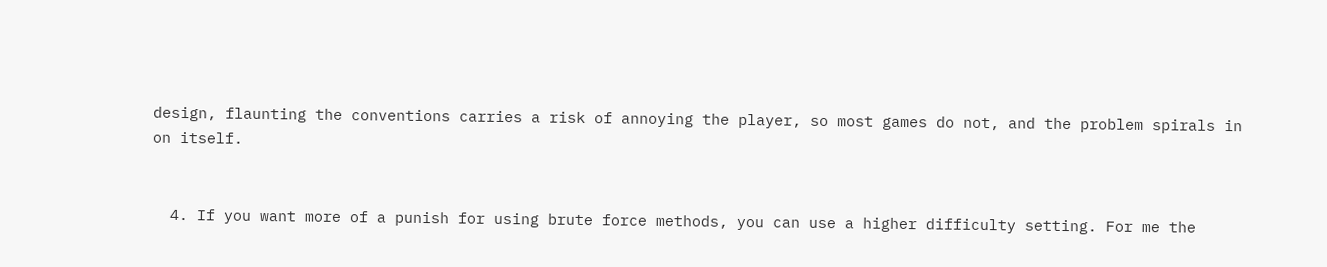design, flaunting the conventions carries a risk of annoying the player, so most games do not, and the problem spirals in on itself.


  4. If you want more of a punish for using brute force methods, you can use a higher difficulty setting. For me the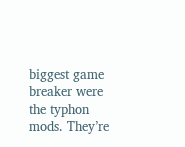biggest game breaker were the typhon mods. They’re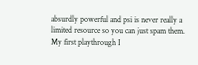absurdly powerful and psi is never really a limited resource so you can just spam them. My first playthrough I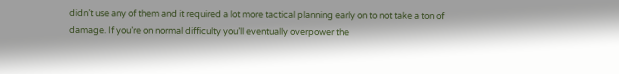didn’t use any of them and it required a lot more tactical planning early on to not take a ton of damage. If you’re on normal difficulty you’ll eventually overpower the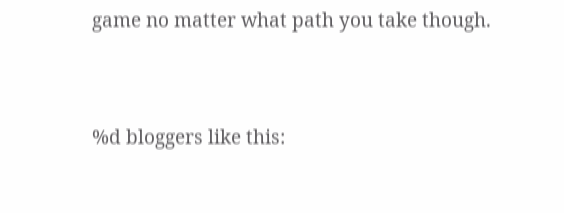game no matter what path you take though.


%d bloggers like this: